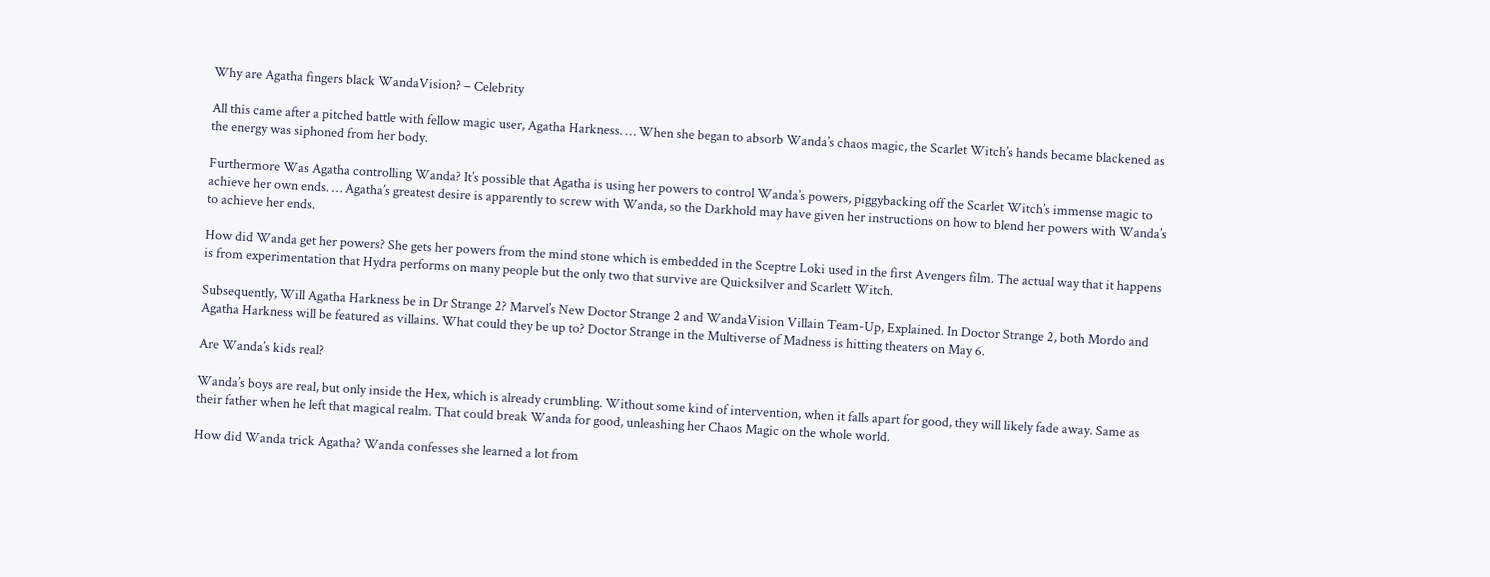Why are Agatha fingers black WandaVision? – Celebrity

All this came after a pitched battle with fellow magic user, Agatha Harkness. … When she began to absorb Wanda’s chaos magic, the Scarlet Witch’s hands became blackened as the energy was siphoned from her body.

Furthermore Was Agatha controlling Wanda? It’s possible that Agatha is using her powers to control Wanda’s powers, piggybacking off the Scarlet Witch’s immense magic to achieve her own ends. … Agatha’s greatest desire is apparently to screw with Wanda, so the Darkhold may have given her instructions on how to blend her powers with Wanda’s to achieve her ends.

How did Wanda get her powers? She gets her powers from the mind stone which is embedded in the Sceptre Loki used in the first Avengers film. The actual way that it happens is from experimentation that Hydra performs on many people but the only two that survive are Quicksilver and Scarlett Witch.

Subsequently, Will Agatha Harkness be in Dr Strange 2? Marvel’s New Doctor Strange 2 and WandaVision Villain Team-Up, Explained. In Doctor Strange 2, both Mordo and Agatha Harkness will be featured as villains. What could they be up to? Doctor Strange in the Multiverse of Madness is hitting theaters on May 6.

Are Wanda’s kids real?

Wanda’s boys are real, but only inside the Hex, which is already crumbling. Without some kind of intervention, when it falls apart for good, they will likely fade away. Same as their father when he left that magical realm. That could break Wanda for good, unleashing her Chaos Magic on the whole world.

How did Wanda trick Agatha? Wanda confesses she learned a lot from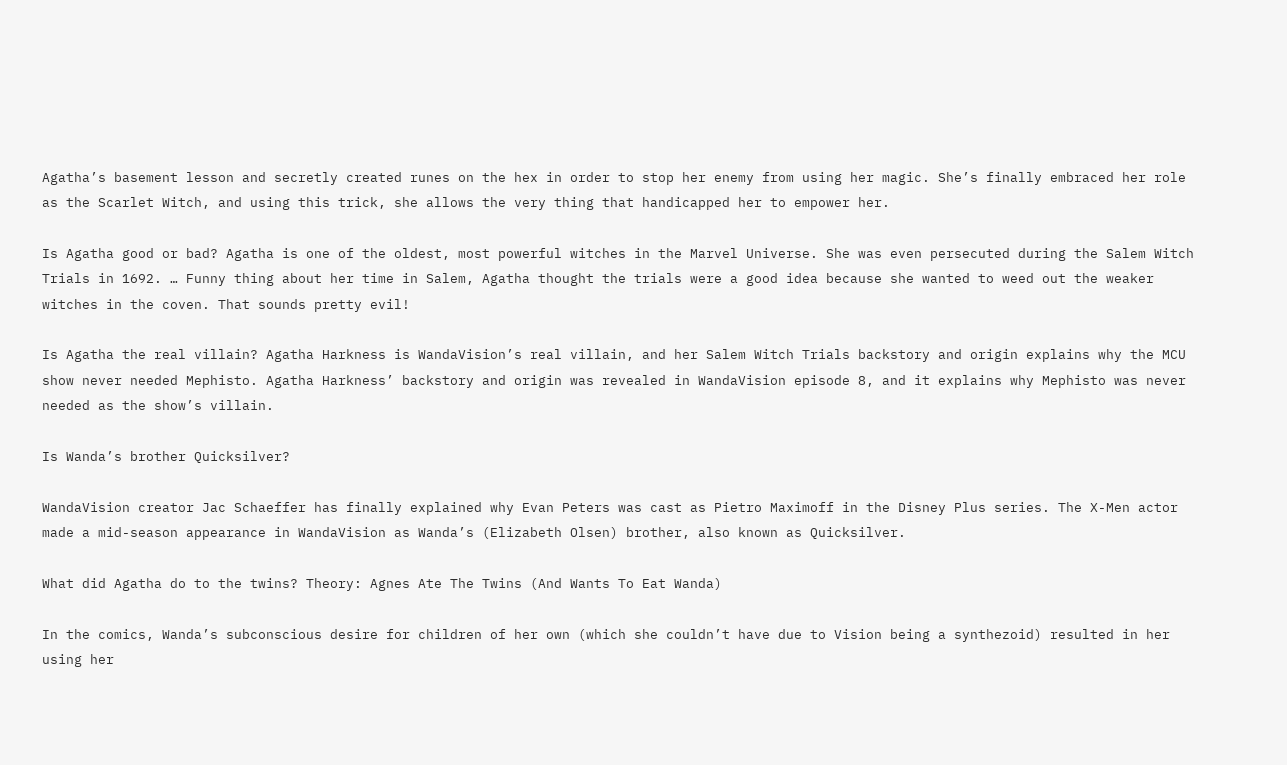Agatha’s basement lesson and secretly created runes on the hex in order to stop her enemy from using her magic. She’s finally embraced her role as the Scarlet Witch, and using this trick, she allows the very thing that handicapped her to empower her.

Is Agatha good or bad? Agatha is one of the oldest, most powerful witches in the Marvel Universe. She was even persecuted during the Salem Witch Trials in 1692. … Funny thing about her time in Salem, Agatha thought the trials were a good idea because she wanted to weed out the weaker witches in the coven. That sounds pretty evil!

Is Agatha the real villain? Agatha Harkness is WandaVision’s real villain, and her Salem Witch Trials backstory and origin explains why the MCU show never needed Mephisto. Agatha Harkness’ backstory and origin was revealed in WandaVision episode 8, and it explains why Mephisto was never needed as the show’s villain.

Is Wanda’s brother Quicksilver?

WandaVision creator Jac Schaeffer has finally explained why Evan Peters was cast as Pietro Maximoff in the Disney Plus series. The X-Men actor made a mid-season appearance in WandaVision as Wanda’s (Elizabeth Olsen) brother, also known as Quicksilver.

What did Agatha do to the twins? Theory: Agnes Ate The Twins (And Wants To Eat Wanda)

In the comics, Wanda’s subconscious desire for children of her own (which she couldn’t have due to Vision being a synthezoid) resulted in her using her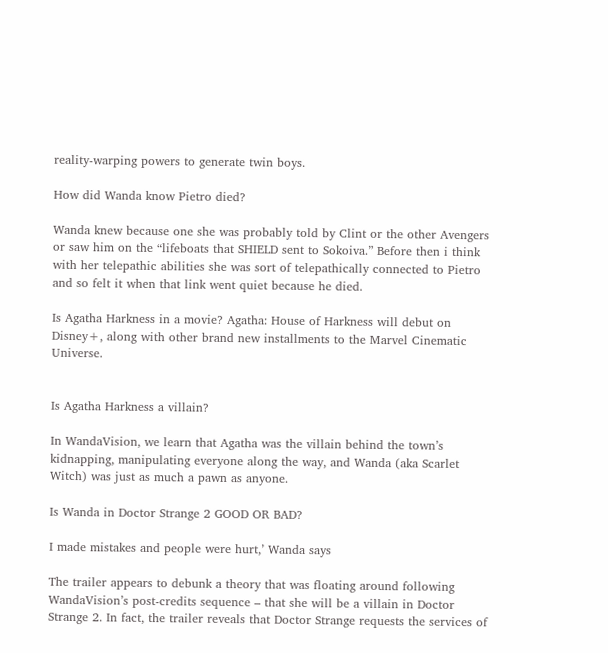reality-warping powers to generate twin boys.

How did Wanda know Pietro died?

Wanda knew because one she was probably told by Clint or the other Avengers or saw him on the “lifeboats that SHIELD sent to Sokoiva.” Before then i think with her telepathic abilities she was sort of telepathically connected to Pietro and so felt it when that link went quiet because he died.

Is Agatha Harkness in a movie? Agatha: House of Harkness will debut on Disney+, along with other brand new installments to the Marvel Cinematic Universe.


Is Agatha Harkness a villain?

In WandaVision, we learn that Agatha was the villain behind the town’s kidnapping, manipulating everyone along the way, and Wanda (aka Scarlet Witch) was just as much a pawn as anyone.

Is Wanda in Doctor Strange 2 GOOD OR BAD?

I made mistakes and people were hurt,’ Wanda says

The trailer appears to debunk a theory that was floating around following WandaVision’s post-credits sequence – that she will be a villain in Doctor Strange 2. In fact, the trailer reveals that Doctor Strange requests the services of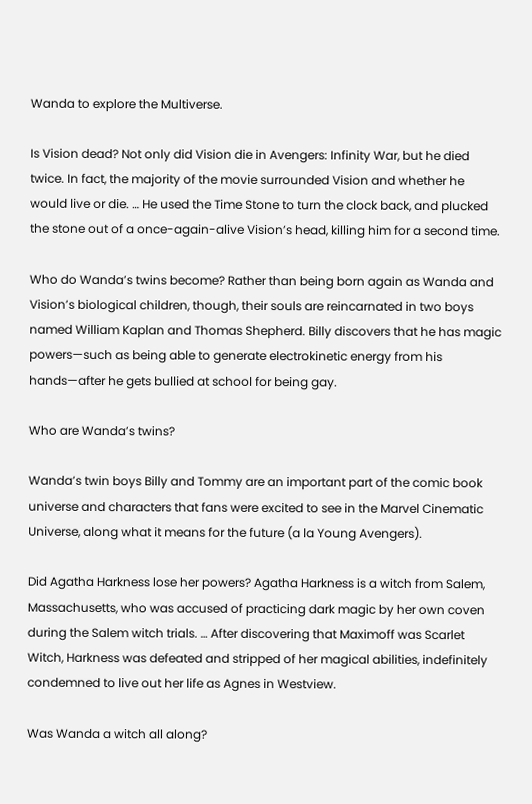Wanda to explore the Multiverse.

Is Vision dead? Not only did Vision die in Avengers: Infinity War, but he died twice. In fact, the majority of the movie surrounded Vision and whether he would live or die. … He used the Time Stone to turn the clock back, and plucked the stone out of a once-again-alive Vision’s head, killing him for a second time.

Who do Wanda’s twins become? Rather than being born again as Wanda and Vision’s biological children, though, their souls are reincarnated in two boys named William Kaplan and Thomas Shepherd. Billy discovers that he has magic powers—such as being able to generate electrokinetic energy from his hands—after he gets bullied at school for being gay.

Who are Wanda’s twins?

Wanda’s twin boys Billy and Tommy are an important part of the comic book universe and characters that fans were excited to see in the Marvel Cinematic Universe, along what it means for the future (a la Young Avengers).

Did Agatha Harkness lose her powers? Agatha Harkness is a witch from Salem, Massachusetts, who was accused of practicing dark magic by her own coven during the Salem witch trials. … After discovering that Maximoff was Scarlet Witch, Harkness was defeated and stripped of her magical abilities, indefinitely condemned to live out her life as Agnes in Westview.

Was Wanda a witch all along?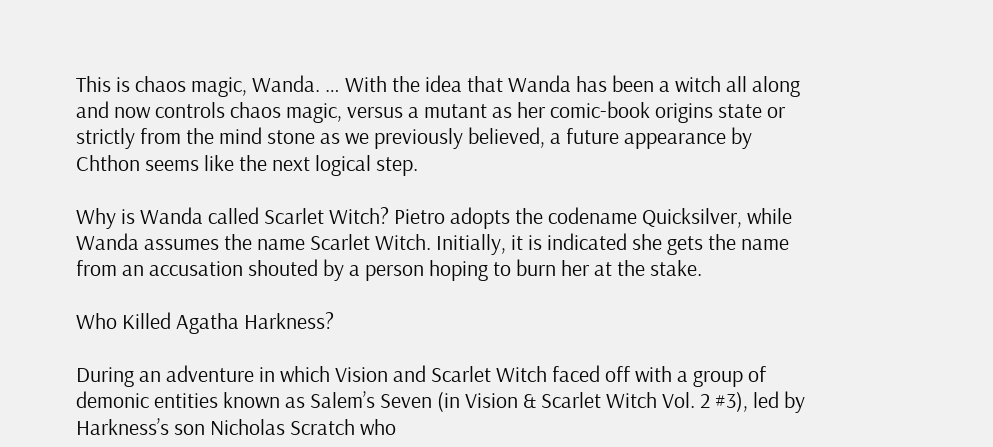This is chaos magic, Wanda. … With the idea that Wanda has been a witch all along and now controls chaos magic, versus a mutant as her comic-book origins state or strictly from the mind stone as we previously believed, a future appearance by Chthon seems like the next logical step.

Why is Wanda called Scarlet Witch? Pietro adopts the codename Quicksilver, while Wanda assumes the name Scarlet Witch. Initially, it is indicated she gets the name from an accusation shouted by a person hoping to burn her at the stake.

Who Killed Agatha Harkness?

During an adventure in which Vision and Scarlet Witch faced off with a group of demonic entities known as Salem’s Seven (in Vision & Scarlet Witch Vol. 2 #3), led by Harkness’s son Nicholas Scratch who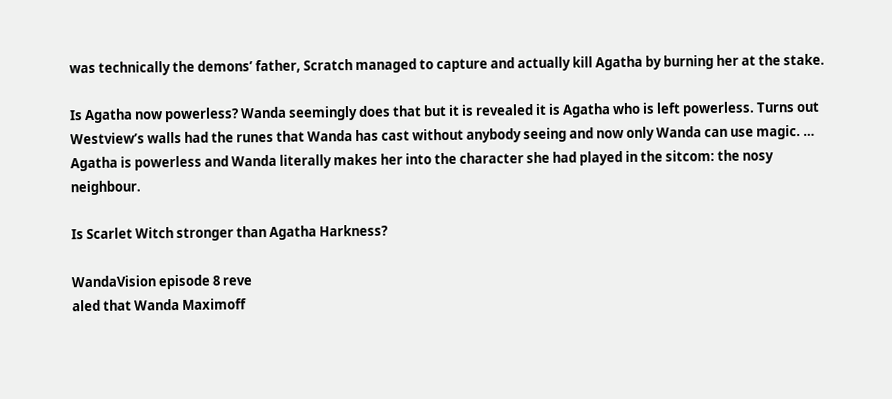was technically the demons’ father, Scratch managed to capture and actually kill Agatha by burning her at the stake.

Is Agatha now powerless? Wanda seemingly does that but it is revealed it is Agatha who is left powerless. Turns out Westview’s walls had the runes that Wanda has cast without anybody seeing and now only Wanda can use magic. … Agatha is powerless and Wanda literally makes her into the character she had played in the sitcom: the nosy neighbour.

Is Scarlet Witch stronger than Agatha Harkness?

WandaVision episode 8 reve
aled that Wanda Maximoff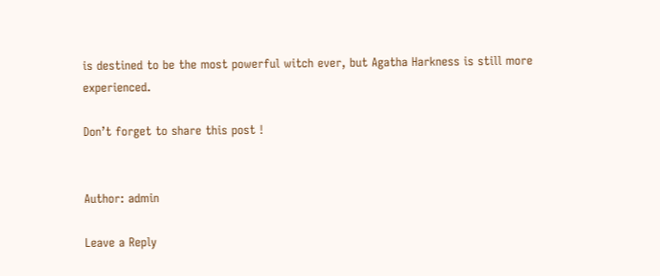is destined to be the most powerful witch ever, but Agatha Harkness is still more experienced.

Don’t forget to share this post !


Author: admin

Leave a Reply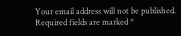Your email address will not be published. Required fields are marked *